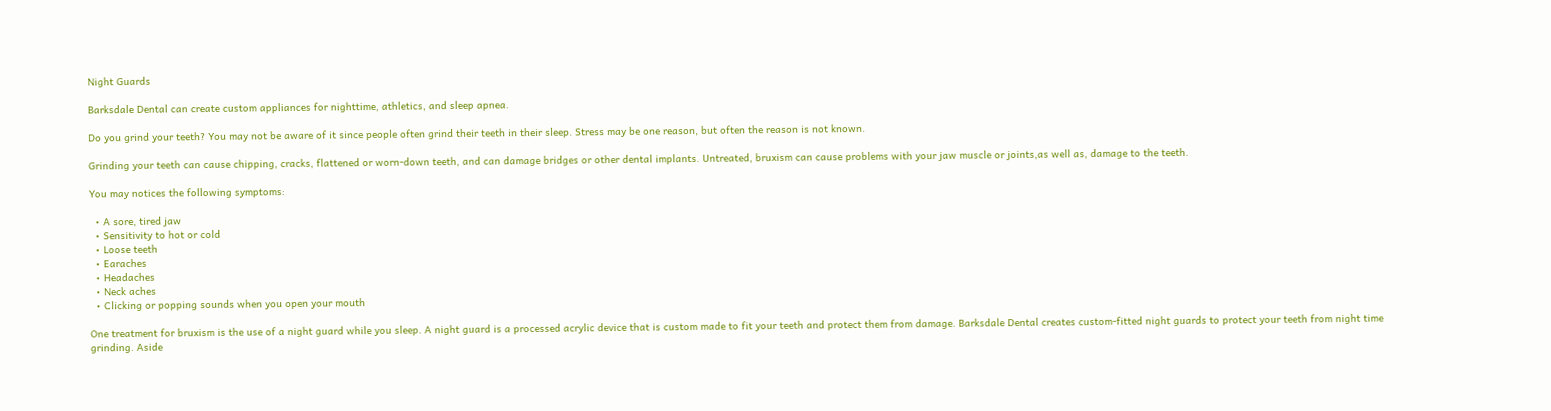Night Guards

Barksdale Dental can create custom appliances for nighttime, athletics, and sleep apnea.

Do you grind your teeth? You may not be aware of it since people often grind their teeth in their sleep. Stress may be one reason, but often the reason is not known.

Grinding your teeth can cause chipping, cracks, flattened or worn-down teeth, and can damage bridges or other dental implants. Untreated, bruxism can cause problems with your jaw muscle or joints,as well as, damage to the teeth.

You may notices the following symptoms:

  • A sore, tired jaw
  • Sensitivity to hot or cold
  • Loose teeth
  • Earaches
  • Headaches
  • Neck aches
  • Clicking or popping sounds when you open your mouth

One treatment for bruxism is the use of a night guard while you sleep. A night guard is a processed acrylic device that is custom made to fit your teeth and protect them from damage. Barksdale Dental creates custom-fitted night guards to protect your teeth from night time grinding. Aside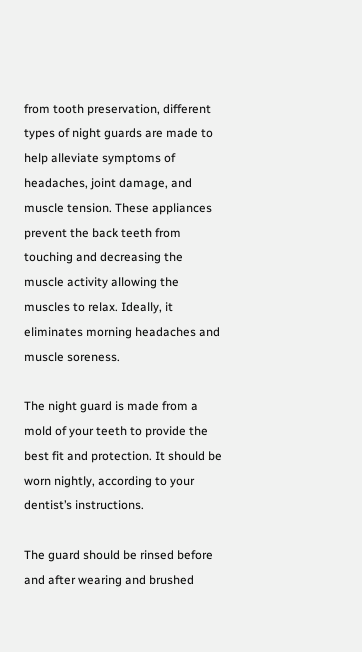from tooth preservation, different types of night guards are made to help alleviate symptoms of headaches, joint damage, and muscle tension. These appliances prevent the back teeth from touching and decreasing the muscle activity allowing the muscles to relax. Ideally, it eliminates morning headaches and muscle soreness.

The night guard is made from a mold of your teeth to provide the best fit and protection. It should be worn nightly, according to your dentist’s instructions.

The guard should be rinsed before and after wearing and brushed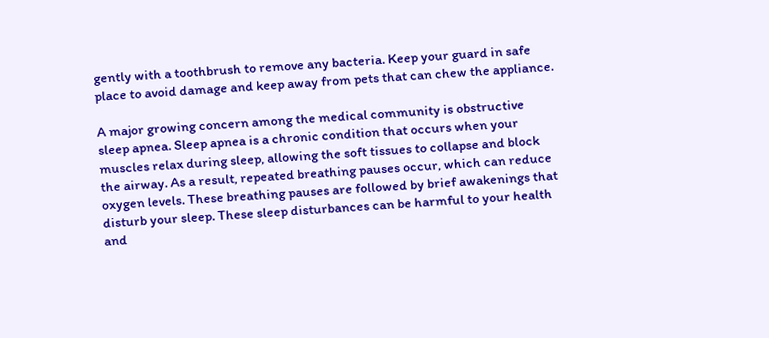gently with a toothbrush to remove any bacteria. Keep your guard in safe place to avoid damage and keep away from pets that can chew the appliance.

A major growing concern among the medical community is obstructive sleep apnea. Sleep apnea is a chronic condition that occurs when your muscles relax during sleep, allowing the soft tissues to collapse and block the airway. As a result, repeated breathing pauses occur, which can reduce oxygen levels. These breathing pauses are followed by brief awakenings that disturb your sleep. These sleep disturbances can be harmful to your health and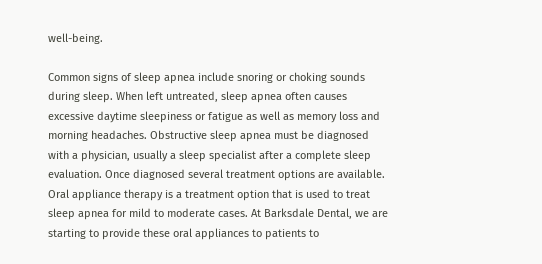well-being.

Common signs of sleep apnea include snoring or choking sounds during sleep. When left untreated, sleep apnea often causes excessive daytime sleepiness or fatigue as well as memory loss and morning headaches. Obstructive sleep apnea must be diagnosed with a physician, usually a sleep specialist after a complete sleep evaluation. Once diagnosed several treatment options are available. Oral appliance therapy is a treatment option that is used to treat sleep apnea for mild to moderate cases. At Barksdale Dental, we are starting to provide these oral appliances to patients to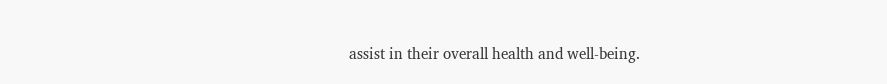assist in their overall health and well-being.